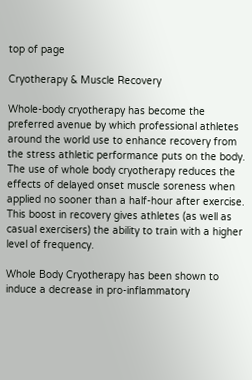top of page

Cryotherapy & Muscle Recovery

Whole-body cryotherapy has become the preferred avenue by which professional athletes around the world use to enhance recovery from the stress athletic performance puts on the body.  The use of whole body cryotherapy reduces the effects of delayed onset muscle soreness when applied no sooner than a half-hour after exercise.  This boost in recovery gives athletes (as well as casual exercisers) the ability to train with a higher level of frequency.

Whole Body Cryotherapy has been shown to induce a decrease in pro-inflammatory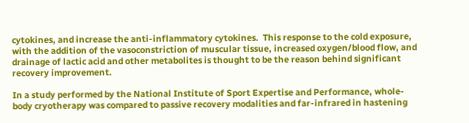cytokines, and increase the anti-inflammatory cytokines.  This response to the cold exposure, with the addition of the vasoconstriction of muscular tissue, increased oxygen/blood flow, and drainage of lactic acid and other metabolites is thought to be the reason behind significant recovery improvement.

In a study performed by the National Institute of Sport Expertise and Performance, whole-body cryotherapy was compared to passive recovery modalities and far-infrared in hastening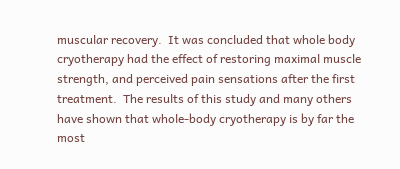muscular recovery.  It was concluded that whole body cryotherapy had the effect of restoring maximal muscle strength, and perceived pain sensations after the first treatment.  The results of this study and many others have shown that whole-body cryotherapy is by far the most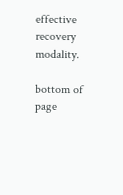effective recovery modality.

bottom of page